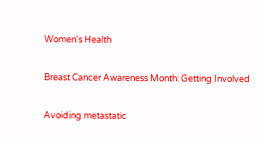Women's Health

Breast Cancer Awareness Month: Getting Involved

Avoiding metastatic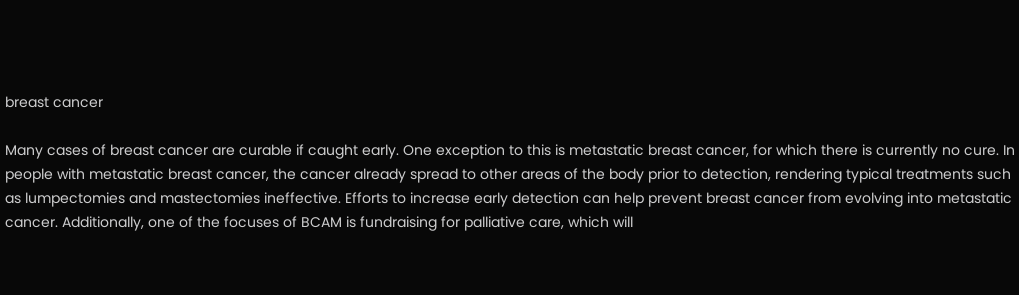breast cancer

Many cases of breast cancer are curable if caught early. One exception to this is metastatic breast cancer, for which there is currently no cure. In people with metastatic breast cancer, the cancer already spread to other areas of the body prior to detection, rendering typical treatments such as lumpectomies and mastectomies ineffective. Efforts to increase early detection can help prevent breast cancer from evolving into metastatic cancer. Additionally, one of the focuses of BCAM is fundraising for palliative care, which will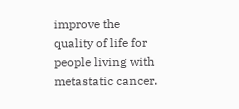improve the quality of life for people living with metastatic cancer.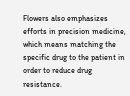Flowers also emphasizes efforts in precision medicine, which means matching the specific drug to the patient in order to reduce drug resistance.